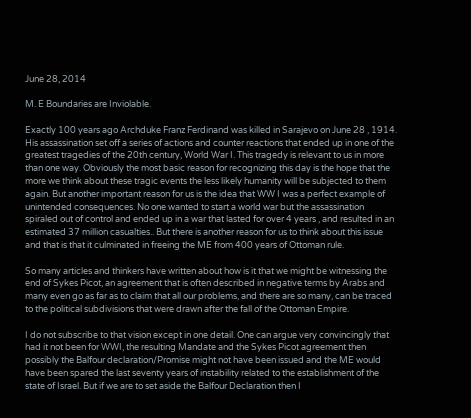June 28, 2014

M. E Boundaries are Inviolable.

Exactly 100 years ago Archduke Franz Ferdinand was killed in Sarajevo on June 28 , 1914. His assassination set off a series of actions and counter reactions that ended up in one of the greatest tragedies of the 20th century, World War I. This tragedy is relevant to us in more than one way. Obviously the most basic reason for recognizing this day is the hope that the more we think about these tragic events the less likely humanity will be subjected to them again. But another important reason for us is the idea that WW I was a perfect example of unintended consequences. No one wanted to start a world war but the assassination spiraled out of control and ended up in a war that lasted for over 4 years , and resulted in an estimated 37 million casualties.. But there is another reason for us to think about this issue and that is that it culminated in freeing the ME from 400 years of Ottoman rule.

So many articles and thinkers have written about how is it that we might be witnessing the end of Sykes Picot, an agreement that is often described in negative terms by Arabs and many even go as far as to claim that all our problems, and there are so many, can be traced to the political subdivisions that were drawn after the fall of the Ottoman Empire.

I do not subscribe to that vision except in one detail. One can argue very convincingly that had it not been for WWI, the resulting Mandate and the Sykes Picot agreement then possibly the Balfour declaration/Promise might not have been issued and the ME would have been spared the last seventy years of instability related to the establishment of the state of Israel. But if we are to set aside the Balfour Declaration then I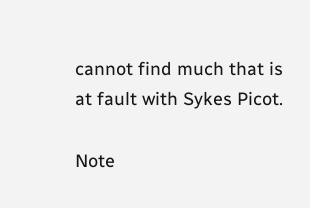cannot find much that is at fault with Sykes Picot.

Note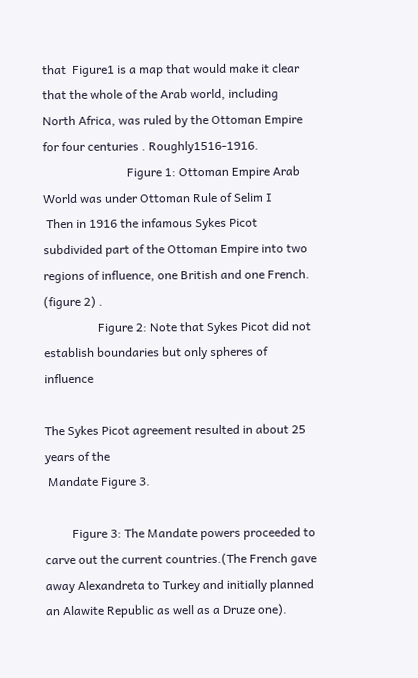that  Figure1 is a map that would make it clear that the whole of the Arab world, including
North Africa, was ruled by the Ottoman Empire for four centuries . Roughly1516-1916.
                            Figure 1: Ottoman Empire Arab World was under Ottoman Rule of Selim I
 Then in 1916 the infamous Sykes Picot subdivided part of the Ottoman Empire into two regions of influence, one British and one French. (figure 2) .
                  Figure 2: Note that Sykes Picot did not establish boundaries but only spheres of influence

The Sykes Picot agreement resulted in about 25 years of the
 Mandate Figure 3.

         Figure 3: The Mandate powers proceeded to carve out the current countries.(The French gave away Alexandreta to Turkey and initially planned an Alawite Republic as well as a Druze one).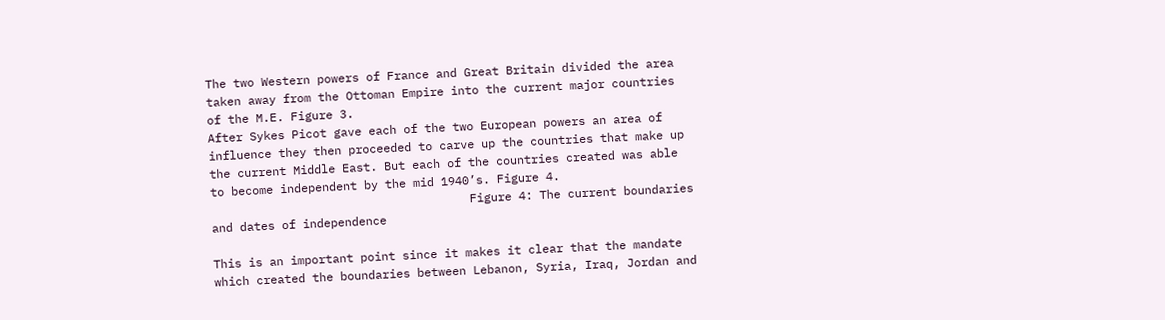The two Western powers of France and Great Britain divided the area taken away from the Ottoman Empire into the current major countries of the M.E. Figure 3.
After Sykes Picot gave each of the two European powers an area of influence they then proceeded to carve up the countries that make up the current Middle East. But each of the countries created was able to become independent by the mid 1940’s. Figure 4.
                                     Figure 4: The current boundaries and dates of independence

This is an important point since it makes it clear that the mandate which created the boundaries between Lebanon, Syria, Iraq, Jordan and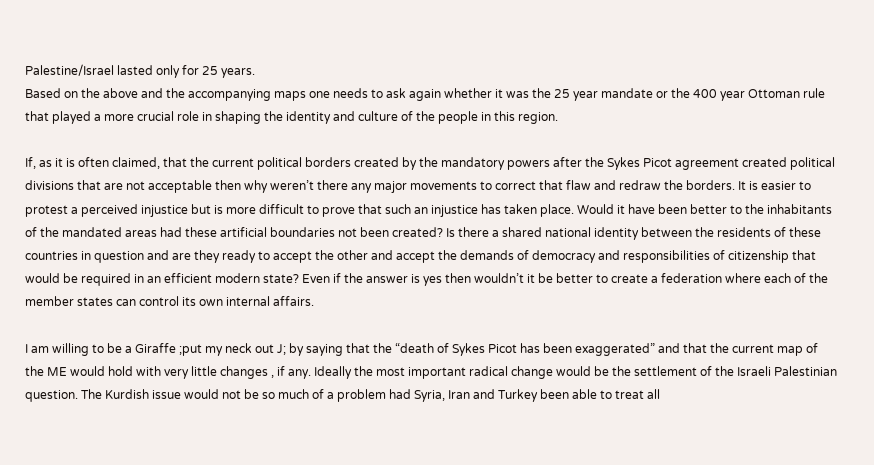Palestine/Israel lasted only for 25 years.
Based on the above and the accompanying maps one needs to ask again whether it was the 25 year mandate or the 400 year Ottoman rule that played a more crucial role in shaping the identity and culture of the people in this region.

If, as it is often claimed, that the current political borders created by the mandatory powers after the Sykes Picot agreement created political divisions that are not acceptable then why weren’t there any major movements to correct that flaw and redraw the borders. It is easier to protest a perceived injustice but is more difficult to prove that such an injustice has taken place. Would it have been better to the inhabitants of the mandated areas had these artificial boundaries not been created? Is there a shared national identity between the residents of these countries in question and are they ready to accept the other and accept the demands of democracy and responsibilities of citizenship that would be required in an efficient modern state? Even if the answer is yes then wouldn’t it be better to create a federation where each of the member states can control its own internal affairs.

I am willing to be a Giraffe ;put my neck out J; by saying that the “death of Sykes Picot has been exaggerated” and that the current map of the ME would hold with very little changes , if any. Ideally the most important radical change would be the settlement of the Israeli Palestinian question. The Kurdish issue would not be so much of a problem had Syria, Iran and Turkey been able to treat all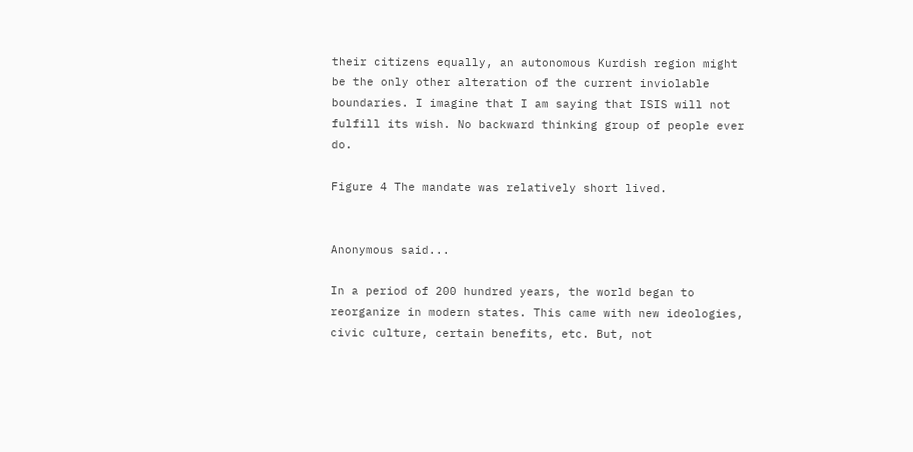their citizens equally, an autonomous Kurdish region might be the only other alteration of the current inviolable boundaries. I imagine that I am saying that ISIS will not fulfill its wish. No backward thinking group of people ever do.

Figure 4 The mandate was relatively short lived.


Anonymous said...

In a period of 200 hundred years, the world began to reorganize in modern states. This came with new ideologies, civic culture, certain benefits, etc. But, not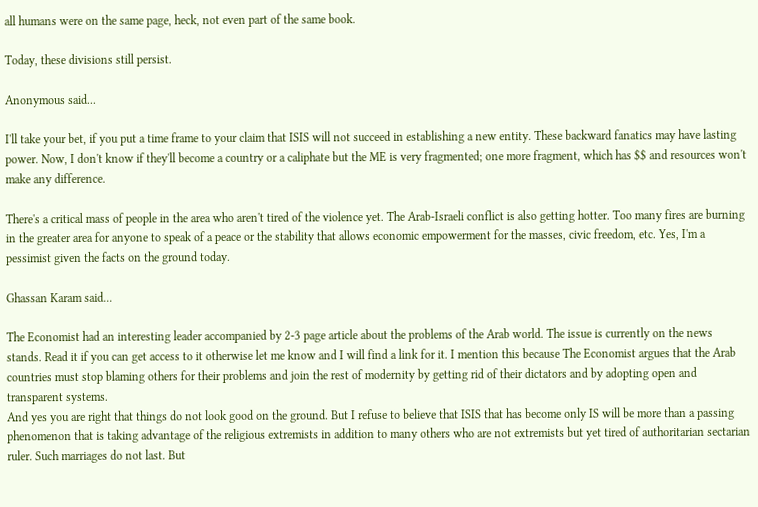all humans were on the same page, heck, not even part of the same book.

Today, these divisions still persist.

Anonymous said...

I'll take your bet, if you put a time frame to your claim that ISIS will not succeed in establishing a new entity. These backward fanatics may have lasting power. Now, I don't know if they'll become a country or a caliphate but the ME is very fragmented; one more fragment, which has $$ and resources won't make any difference.

There's a critical mass of people in the area who aren't tired of the violence yet. The Arab-Israeli conflict is also getting hotter. Too many fires are burning in the greater area for anyone to speak of a peace or the stability that allows economic empowerment for the masses, civic freedom, etc. Yes, I'm a pessimist given the facts on the ground today.

Ghassan Karam said...

The Economist had an interesting leader accompanied by 2-3 page article about the problems of the Arab world. The issue is currently on the news stands. Read it if you can get access to it otherwise let me know and I will find a link for it. I mention this because The Economist argues that the Arab countries must stop blaming others for their problems and join the rest of modernity by getting rid of their dictators and by adopting open and transparent systems.
And yes you are right that things do not look good on the ground. But I refuse to believe that ISIS that has become only IS will be more than a passing phenomenon that is taking advantage of the religious extremists in addition to many others who are not extremists but yet tired of authoritarian sectarian ruler. Such marriages do not last. But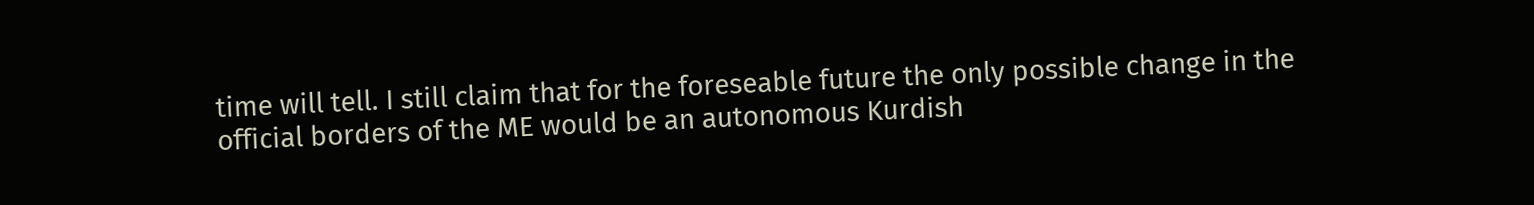time will tell. I still claim that for the foreseable future the only possible change in the official borders of the ME would be an autonomous Kurdish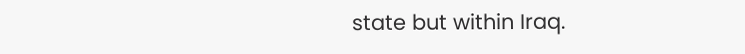state but within Iraq.